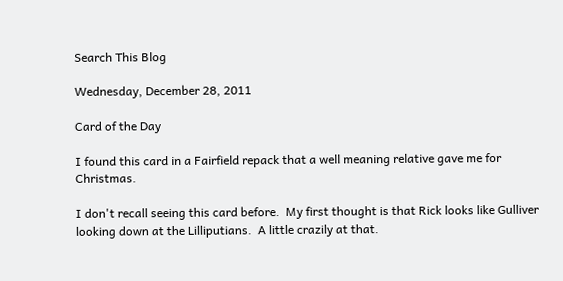Search This Blog

Wednesday, December 28, 2011

Card of the Day

I found this card in a Fairfield repack that a well meaning relative gave me for Christmas.

I don't recall seeing this card before.  My first thought is that Rick looks like Gulliver looking down at the Lilliputians.  A little crazily at that.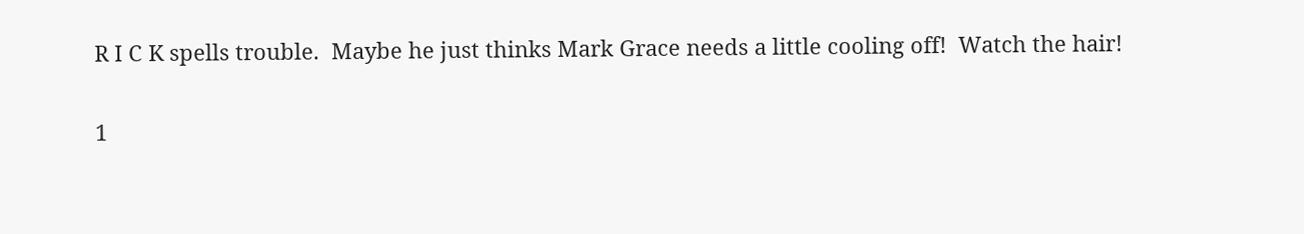R I C K spells trouble.  Maybe he just thinks Mark Grace needs a little cooling off!  Watch the hair!

1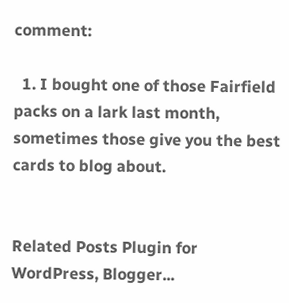comment:

  1. I bought one of those Fairfield packs on a lark last month, sometimes those give you the best cards to blog about.


Related Posts Plugin for WordPress, Blogger...